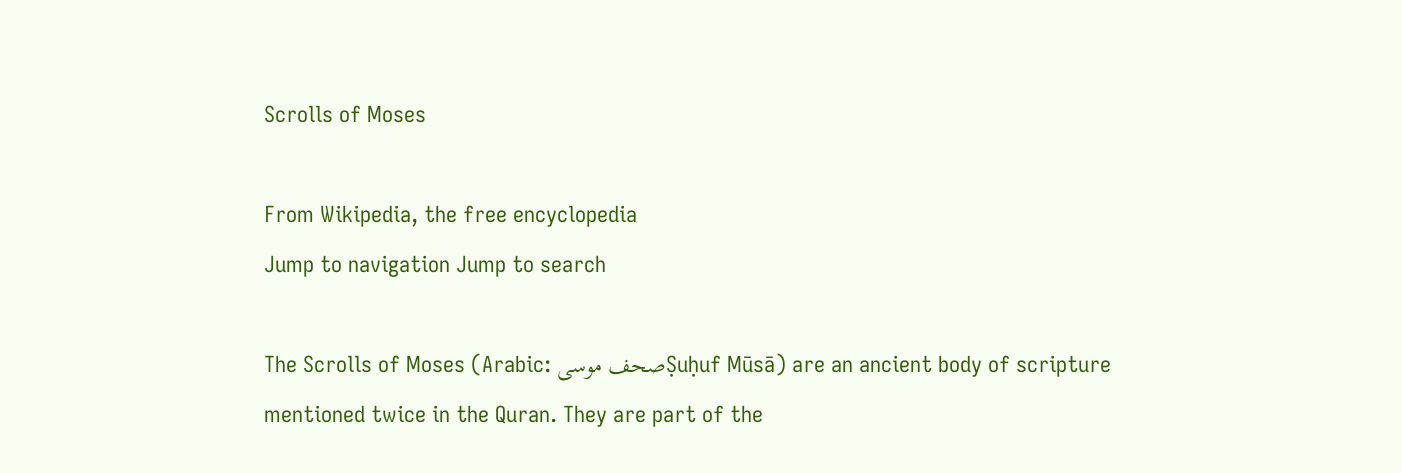Scrolls of Moses

From Wikipedia, the free encyclopedia
Jump to navigation Jump to search

The Scrolls of Moses (Arabic: صحف موسىṢuḥuf Mūsā) are an ancient body of scripture mentioned twice in the Quran. They are part of the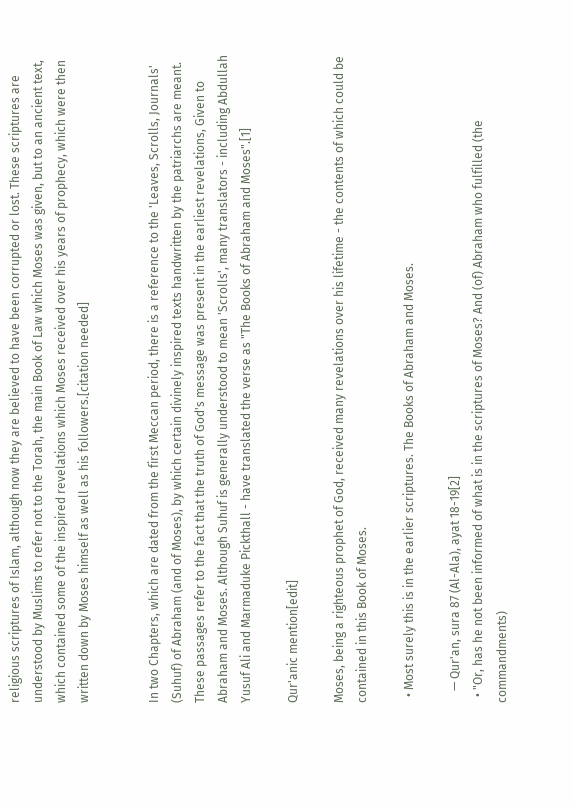religious scriptures of Islam, although now they are believed to have been corrupted or lost. These scriptures are understood by Muslims to refer not to the Torah, the main Book of Law which Moses was given, but to an ancient text, which contained some of the inspired revelations which Moses received over his years of prophecy, which were then written down by Moses himself as well as his followers.[citation needed]


In two Chapters, which are dated from the first Meccan period, there is a reference to the 'Leaves, Scrolls, Journals' (Suhuf) of Abraham (and of Moses), by which certain divinely inspired texts handwritten by the patriarchs are meant. These passages refer to the fact that the truth of God's message was present in the earliest revelations, Given to Abraham and Moses. Although Suhuf is generally understood to mean 'Scrolls', many translators - including Abdullah Yusuf Ali and Marmaduke Pickthall - have translated the verse as "The Books of Abraham and Moses".[1]

Qur'anic mention[edit]

Moses, being a righteous prophet of God, received many revelations over his lifetime - the contents of which could be contained in this Book of Moses.

  • Most surely this is in the earlier scriptures. The Books of Abraham and Moses.

    — Qur'an, sura 87 (Al-Ala), ayat 18-19[2]
  • "Or, has he not been informed of what is in the scriptures of Moses? And (of) Abraham who fulfilled (the commandments)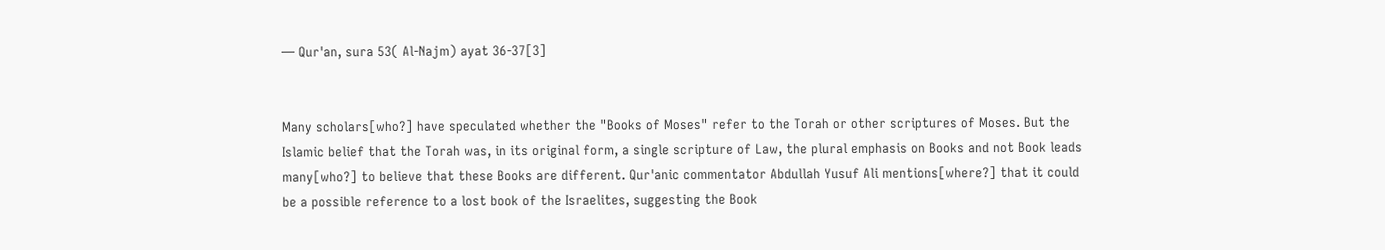— Qur'an, sura 53( Al-Najm) ayat 36-37[3]


Many scholars[who?] have speculated whether the "Books of Moses" refer to the Torah or other scriptures of Moses. But the Islamic belief that the Torah was, in its original form, a single scripture of Law, the plural emphasis on Books and not Book leads many[who?] to believe that these Books are different. Qur'anic commentator Abdullah Yusuf Ali mentions[where?] that it could be a possible reference to a lost book of the Israelites, suggesting the Book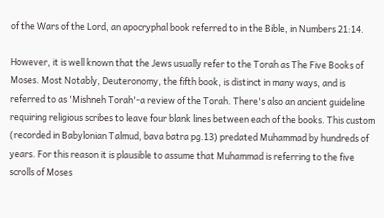of the Wars of the Lord, an apocryphal book referred to in the Bible, in Numbers 21:14.

However, it is well known that the Jews usually refer to the Torah as The Five Books of Moses. Most Notably, Deuteronomy, the fifth book, is distinct in many ways, and is referred to as 'Mishneh Torah'-a review of the Torah. There's also an ancient guideline requiring religious scribes to leave four blank lines between each of the books. This custom (recorded in Babylonian Talmud, bava batra pg.13) predated Muhammad by hundreds of years. For this reason it is plausible to assume that Muhammad is referring to the five scrolls of Moses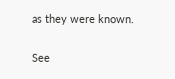as they were known.

See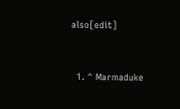also[edit]


  1. ^ Marmaduke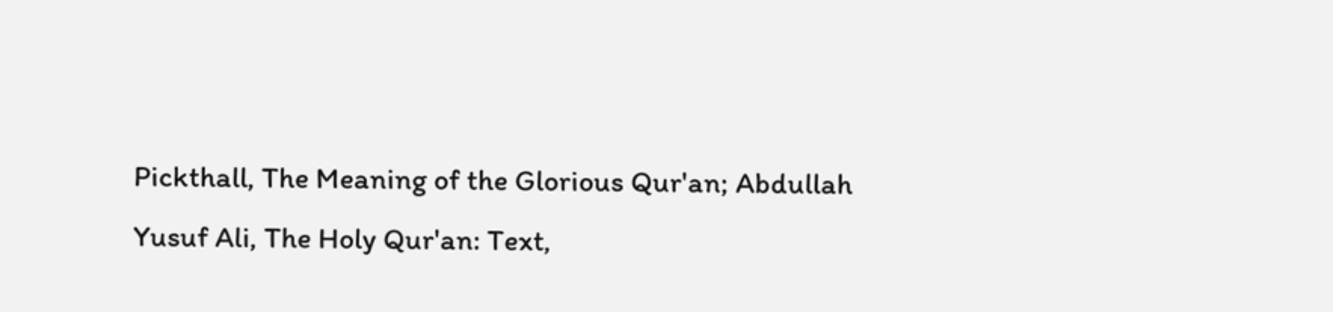Pickthall, The Meaning of the Glorious Qur'an; Abdullah Yusuf Ali, The Holy Qur'an: Text,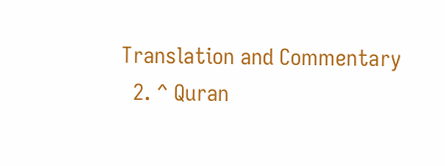Translation and Commentary
  2. ^ Quran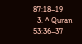87:18–19
  3. ^ Quran 53:36–37